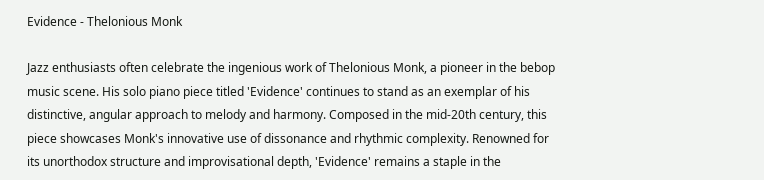Evidence - Thelonious Monk

Jazz enthusiasts often celebrate the ingenious work of Thelonious Monk, a pioneer in the bebop music scene. His solo piano piece titled 'Evidence' continues to stand as an exemplar of his distinctive, angular approach to melody and harmony. Composed in the mid-20th century, this piece showcases Monk's innovative use of dissonance and rhythmic complexity. Renowned for its unorthodox structure and improvisational depth, 'Evidence' remains a staple in the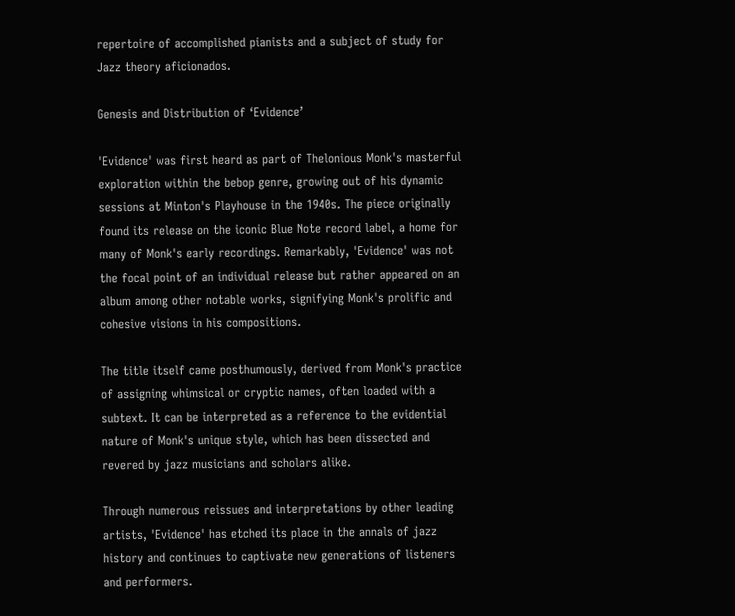repertoire of accomplished pianists and a subject of study for Jazz theory aficionados.

Genesis and Distribution of ‘Evidence’

'Evidence' was first heard as part of Thelonious Monk's masterful exploration within the bebop genre, growing out of his dynamic sessions at Minton's Playhouse in the 1940s. The piece originally found its release on the iconic Blue Note record label, a home for many of Monk's early recordings. Remarkably, 'Evidence' was not the focal point of an individual release but rather appeared on an album among other notable works, signifying Monk's prolific and cohesive visions in his compositions.

The title itself came posthumously, derived from Monk's practice of assigning whimsical or cryptic names, often loaded with a subtext. It can be interpreted as a reference to the evidential nature of Monk's unique style, which has been dissected and revered by jazz musicians and scholars alike.

Through numerous reissues and interpretations by other leading artists, 'Evidence' has etched its place in the annals of jazz history and continues to captivate new generations of listeners and performers.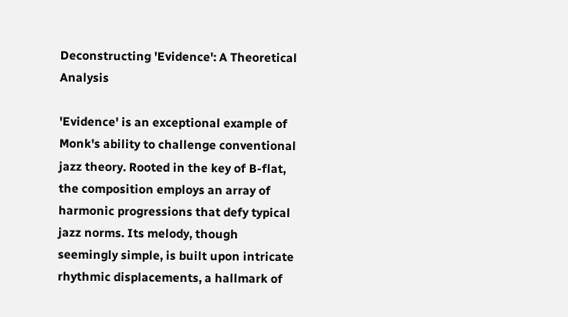Deconstructing 'Evidence': A Theoretical Analysis

'Evidence' is an exceptional example of Monk's ability to challenge conventional jazz theory. Rooted in the key of B-flat, the composition employs an array of harmonic progressions that defy typical jazz norms. Its melody, though seemingly simple, is built upon intricate rhythmic displacements, a hallmark of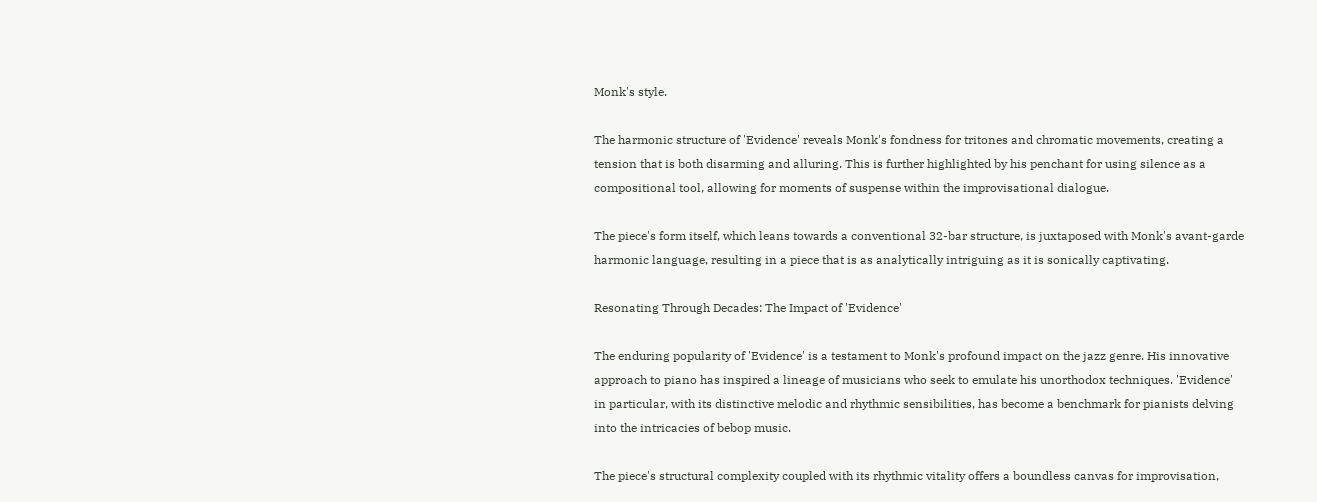Monk's style.

The harmonic structure of 'Evidence' reveals Monk's fondness for tritones and chromatic movements, creating a tension that is both disarming and alluring. This is further highlighted by his penchant for using silence as a compositional tool, allowing for moments of suspense within the improvisational dialogue.

The piece's form itself, which leans towards a conventional 32-bar structure, is juxtaposed with Monk's avant-garde harmonic language, resulting in a piece that is as analytically intriguing as it is sonically captivating.

Resonating Through Decades: The Impact of 'Evidence'

The enduring popularity of 'Evidence' is a testament to Monk's profound impact on the jazz genre. His innovative approach to piano has inspired a lineage of musicians who seek to emulate his unorthodox techniques. 'Evidence' in particular, with its distinctive melodic and rhythmic sensibilities, has become a benchmark for pianists delving into the intricacies of bebop music.

The piece's structural complexity coupled with its rhythmic vitality offers a boundless canvas for improvisation,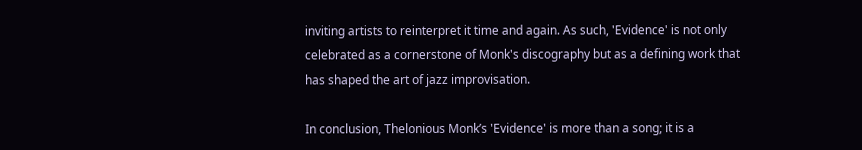inviting artists to reinterpret it time and again. As such, 'Evidence' is not only celebrated as a cornerstone of Monk's discography but as a defining work that has shaped the art of jazz improvisation.

In conclusion, Thelonious Monk’s 'Evidence' is more than a song; it is a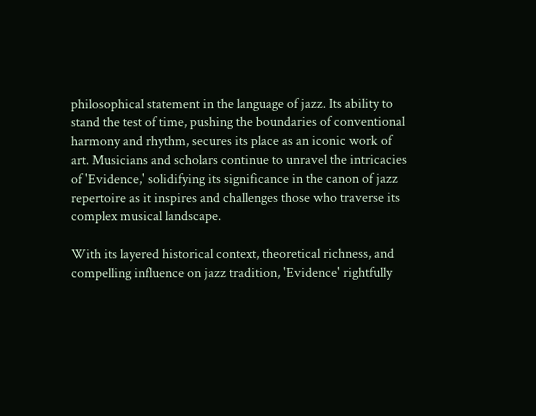philosophical statement in the language of jazz. Its ability to stand the test of time, pushing the boundaries of conventional harmony and rhythm, secures its place as an iconic work of art. Musicians and scholars continue to unravel the intricacies of 'Evidence,' solidifying its significance in the canon of jazz repertoire as it inspires and challenges those who traverse its complex musical landscape.

With its layered historical context, theoretical richness, and compelling influence on jazz tradition, 'Evidence' rightfully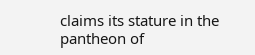claims its stature in the pantheon of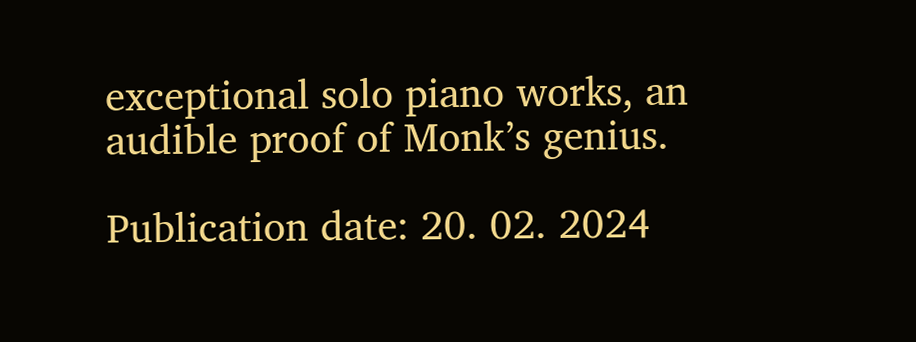exceptional solo piano works, an audible proof of Monk’s genius.

Publication date: 20. 02. 2024